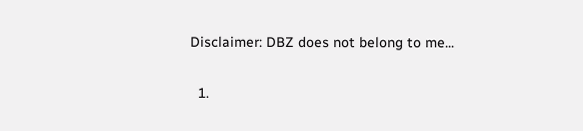Disclaimer: DBZ does not belong to me...

  1.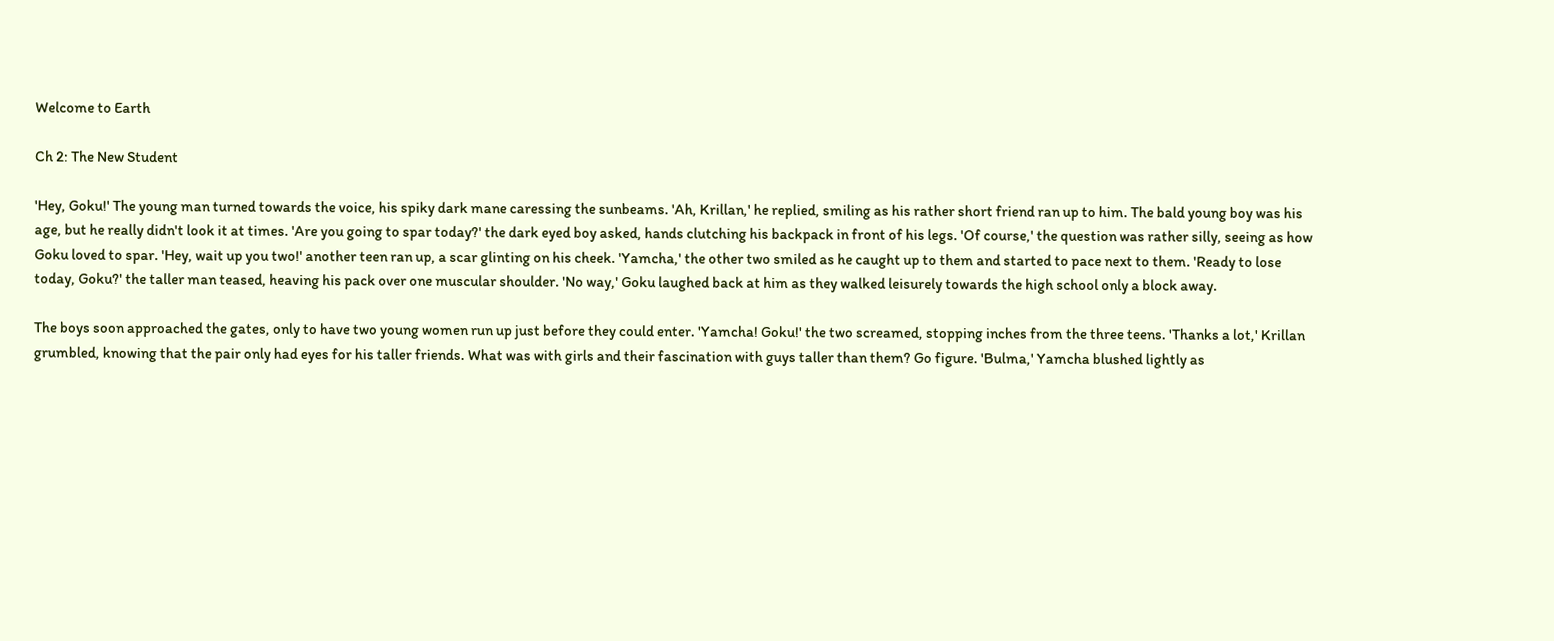Welcome to Earth

Ch 2: The New Student

'Hey, Goku!' The young man turned towards the voice, his spiky dark mane caressing the sunbeams. 'Ah, Krillan,' he replied, smiling as his rather short friend ran up to him. The bald young boy was his age, but he really didn't look it at times. 'Are you going to spar today?' the dark eyed boy asked, hands clutching his backpack in front of his legs. 'Of course,' the question was rather silly, seeing as how Goku loved to spar. 'Hey, wait up you two!' another teen ran up, a scar glinting on his cheek. 'Yamcha,' the other two smiled as he caught up to them and started to pace next to them. 'Ready to lose today, Goku?' the taller man teased, heaving his pack over one muscular shoulder. 'No way,' Goku laughed back at him as they walked leisurely towards the high school only a block away.

The boys soon approached the gates, only to have two young women run up just before they could enter. 'Yamcha! Goku!' the two screamed, stopping inches from the three teens. 'Thanks a lot,' Krillan grumbled, knowing that the pair only had eyes for his taller friends. What was with girls and their fascination with guys taller than them? Go figure. 'Bulma,' Yamcha blushed lightly as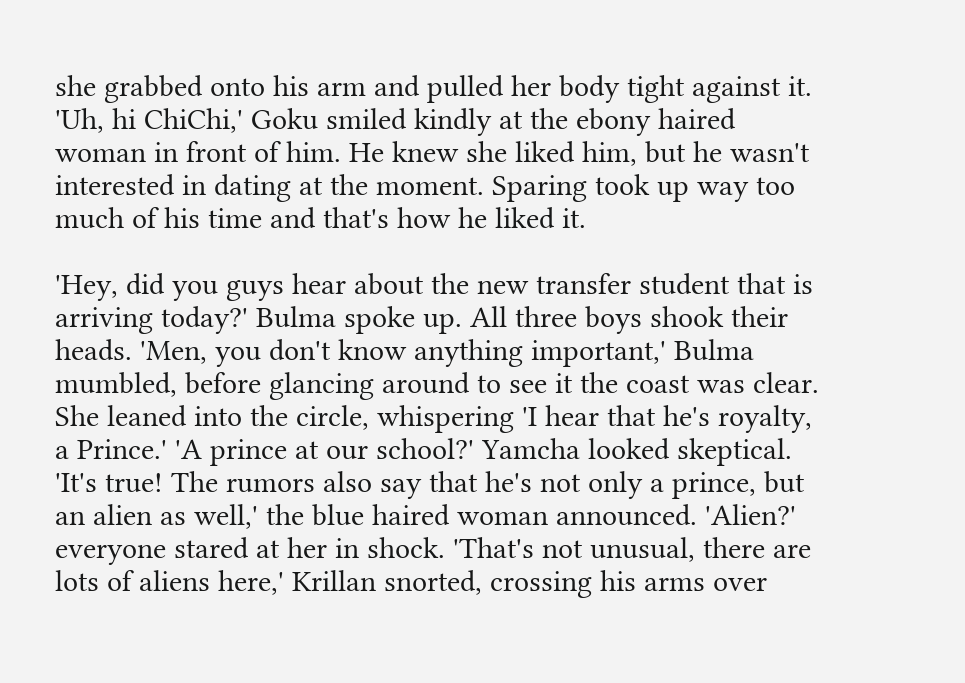she grabbed onto his arm and pulled her body tight against it. 'Uh, hi ChiChi,' Goku smiled kindly at the ebony haired woman in front of him. He knew she liked him, but he wasn't interested in dating at the moment. Sparing took up way too much of his time and that's how he liked it.

'Hey, did you guys hear about the new transfer student that is arriving today?' Bulma spoke up. All three boys shook their heads. 'Men, you don't know anything important,' Bulma mumbled, before glancing around to see it the coast was clear. She leaned into the circle, whispering 'I hear that he's royalty, a Prince.' 'A prince at our school?' Yamcha looked skeptical. 'It's true! The rumors also say that he's not only a prince, but an alien as well,' the blue haired woman announced. 'Alien?' everyone stared at her in shock. 'That's not unusual, there are lots of aliens here,' Krillan snorted, crossing his arms over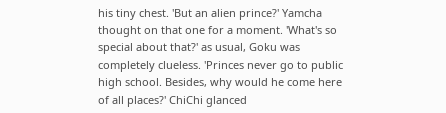his tiny chest. 'But an alien prince?' Yamcha thought on that one for a moment. 'What's so special about that?' as usual, Goku was completely clueless. 'Princes never go to public high school. Besides, why would he come here of all places?' ChiChi glanced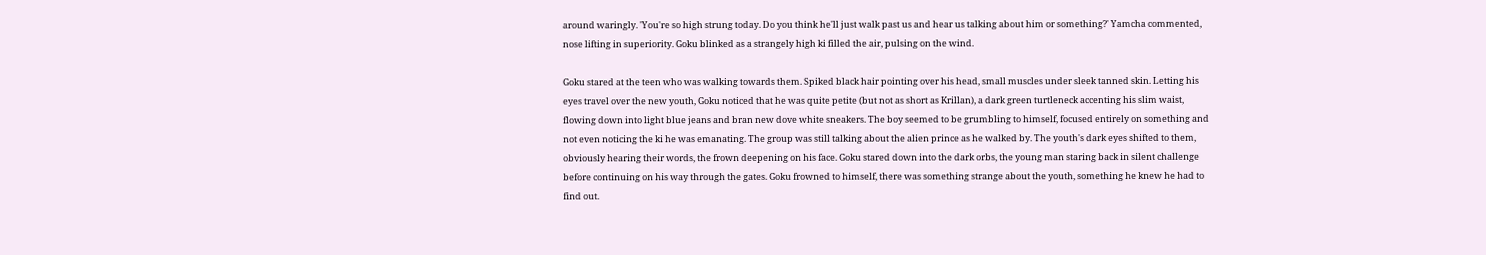around waringly. 'You're so high strung today. Do you think he'll just walk past us and hear us talking about him or something?' Yamcha commented, nose lifting in superiority. Goku blinked as a strangely high ki filled the air, pulsing on the wind.

Goku stared at the teen who was walking towards them. Spiked black hair pointing over his head, small muscles under sleek tanned skin. Letting his eyes travel over the new youth, Goku noticed that he was quite petite (but not as short as Krillan), a dark green turtleneck accenting his slim waist, flowing down into light blue jeans and bran new dove white sneakers. The boy seemed to be grumbling to himself, focused entirely on something and not even noticing the ki he was emanating. The group was still talking about the alien prince as he walked by. The youth's dark eyes shifted to them, obviously hearing their words, the frown deepening on his face. Goku stared down into the dark orbs, the young man staring back in silent challenge before continuing on his way through the gates. Goku frowned to himself, there was something strange about the youth, something he knew he had to find out.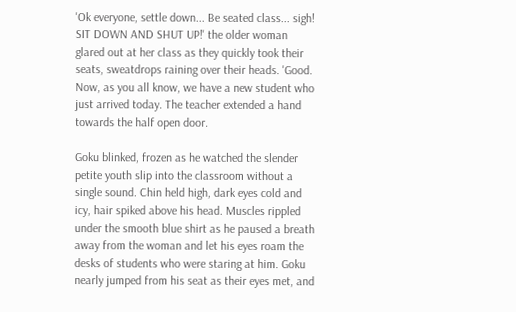'Ok everyone, settle down... Be seated class... sigh! SIT DOWN AND SHUT UP!' the older woman glared out at her class as they quickly took their seats, sweatdrops raining over their heads. 'Good. Now, as you all know, we have a new student who just arrived today. The teacher extended a hand towards the half open door.

Goku blinked, frozen as he watched the slender petite youth slip into the classroom without a single sound. Chin held high, dark eyes cold and icy, hair spiked above his head. Muscles rippled under the smooth blue shirt as he paused a breath away from the woman and let his eyes roam the desks of students who were staring at him. Goku nearly jumped from his seat as their eyes met, and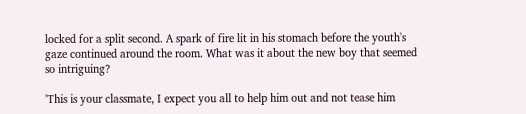locked for a split second. A spark of fire lit in his stomach before the youth's gaze continued around the room. What was it about the new boy that seemed so intriguing?

'This is your classmate, I expect you all to help him out and not tease him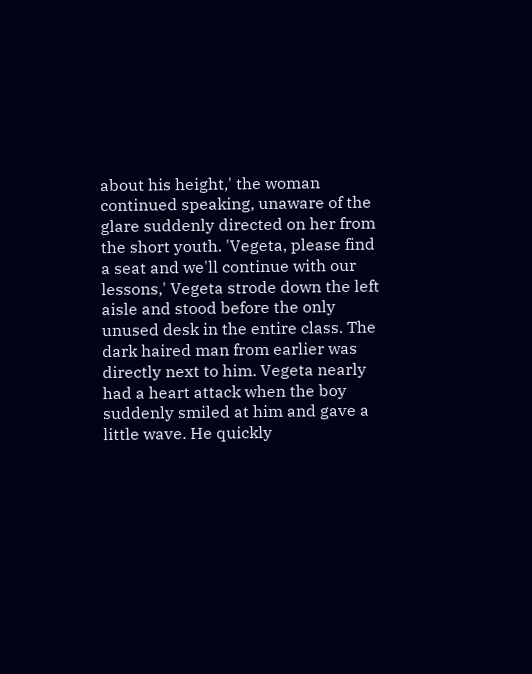about his height,' the woman continued speaking, unaware of the glare suddenly directed on her from the short youth. 'Vegeta, please find a seat and we'll continue with our lessons,' Vegeta strode down the left aisle and stood before the only unused desk in the entire class. The dark haired man from earlier was directly next to him. Vegeta nearly had a heart attack when the boy suddenly smiled at him and gave a little wave. He quickly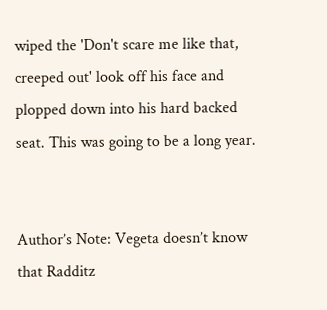wiped the 'Don't scare me like that, creeped out' look off his face and plopped down into his hard backed seat. This was going to be a long year.


Author’s Note: Vegeta doesn’t know that Radditz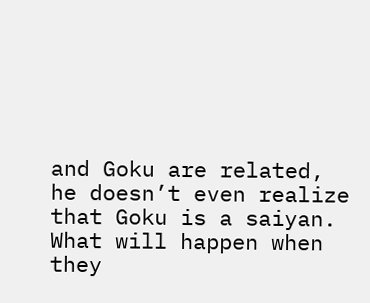and Goku are related, he doesn’t even realize that Goku is a saiyan. What will happen when they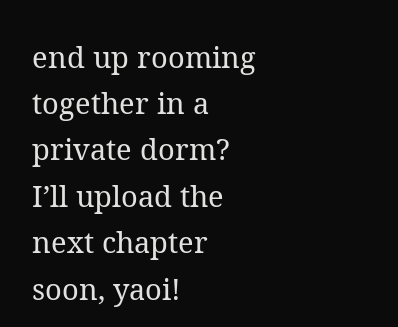end up rooming together in a private dorm? I’ll upload the next chapter soon, yaoi!